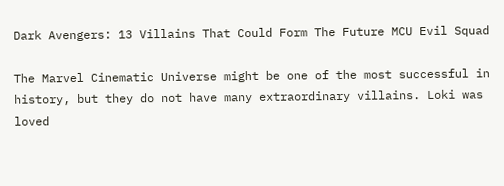Dark Avengers: 13 Villains That Could Form The Future MCU Evil Squad

The Marvel Cinematic Universe might be one of the most successful in history, but they do not have many extraordinary villains. Loki was loved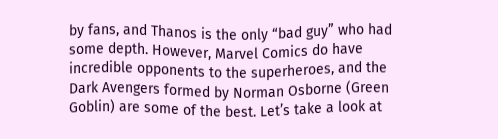by fans, and Thanos is the only “bad guy” who had some depth. However, Marvel Comics do have incredible opponents to the superheroes, and the Dark Avengers formed by Norman Osborne (Green Goblin) are some of the best. Let’s take a look at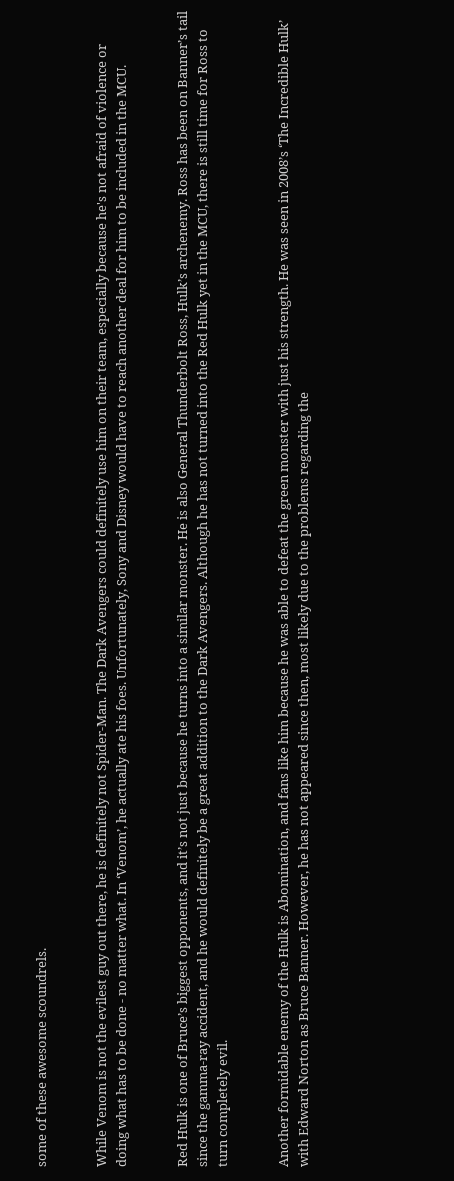some of these awesome scoundrels.


While Venom is not the evilest guy out there, he is definitely not Spider-Man. The Dark Avengers could definitely use him on their team, especially because he's not afraid of violence or doing what has to be done - no matter what. In ‘Venom’, he actually ate his foes. Unfortunately, Sony and Disney would have to reach another deal for him to be included in the MCU.


Red Hulk is one of Bruce’s biggest opponents, and it’s not just because he turns into a similar monster. He is also General Thunderbolt Ross, Hulk’s archenemy. Ross has been on Banner’s tail since the gamma-ray accident, and he would definitely be a great addition to the Dark Avengers. Although he has not turned into the Red Hulk yet in the MCU, there is still time for Ross to turn completely evil.


Another formidable enemy of the Hulk is Abomination, and fans like him because he was able to defeat the green monster with just his strength. He was seen in 2008’s ‘The Incredible Hulk’ with Edward Norton as Bruce Banner. However, he has not appeared since then, most likely due to the problems regarding the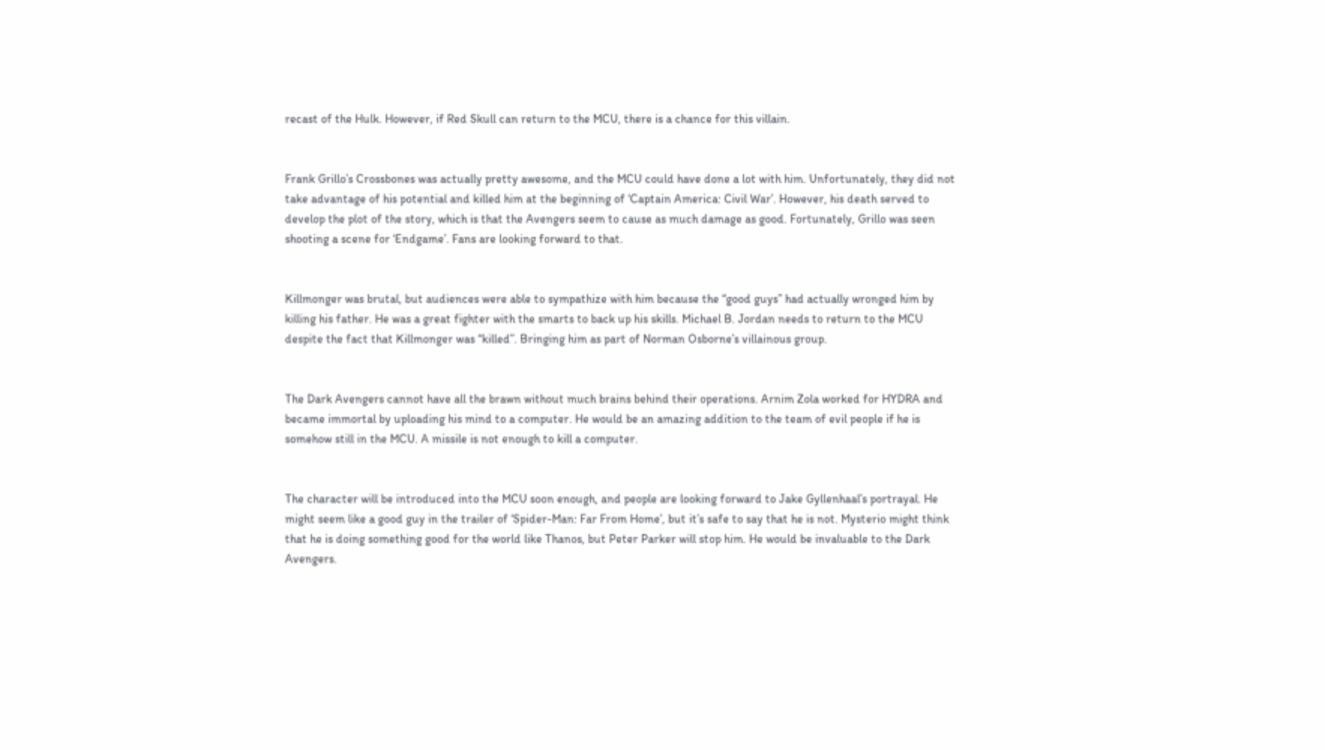recast of the Hulk. However, if Red Skull can return to the MCU, there is a chance for this villain.


Frank Grillo’s Crossbones was actually pretty awesome, and the MCU could have done a lot with him. Unfortunately, they did not take advantage of his potential and killed him at the beginning of ‘Captain America: Civil War’. However, his death served to develop the plot of the story, which is that the Avengers seem to cause as much damage as good. Fortunately, Grillo was seen shooting a scene for ‘Endgame’. Fans are looking forward to that.


Killmonger was brutal, but audiences were able to sympathize with him because the “good guys” had actually wronged him by killing his father. He was a great fighter with the smarts to back up his skills. Michael B. Jordan needs to return to the MCU despite the fact that Killmonger was “killed”. Bringing him as part of Norman Osborne’s villainous group.


The Dark Avengers cannot have all the brawn without much brains behind their operations. Arnim Zola worked for HYDRA and became immortal by uploading his mind to a computer. He would be an amazing addition to the team of evil people if he is somehow still in the MCU. A missile is not enough to kill a computer.


The character will be introduced into the MCU soon enough, and people are looking forward to Jake Gyllenhaal’s portrayal. He might seem like a good guy in the trailer of ‘Spider-Man: Far From Home’, but it’s safe to say that he is not. Mysterio might think that he is doing something good for the world like Thanos, but Peter Parker will stop him. He would be invaluable to the Dark Avengers.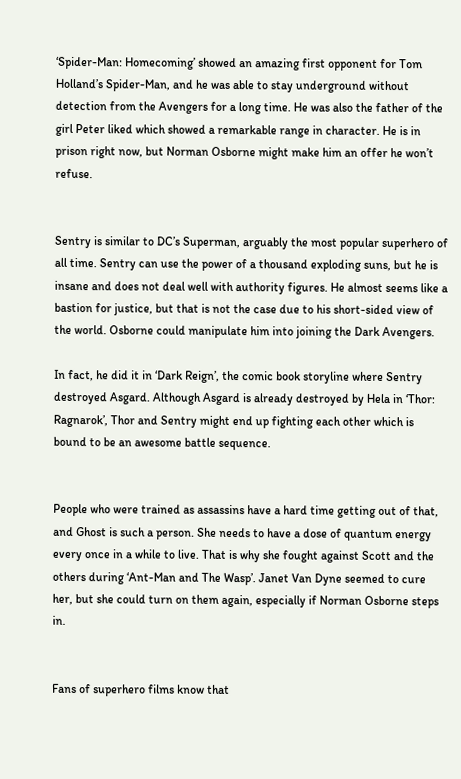‘Spider-Man: Homecoming’ showed an amazing first opponent for Tom Holland’s Spider-Man, and he was able to stay underground without detection from the Avengers for a long time. He was also the father of the girl Peter liked which showed a remarkable range in character. He is in prison right now, but Norman Osborne might make him an offer he won’t refuse.


Sentry is similar to DC’s Superman, arguably the most popular superhero of all time. Sentry can use the power of a thousand exploding suns, but he is insane and does not deal well with authority figures. He almost seems like a bastion for justice, but that is not the case due to his short-sided view of the world. Osborne could manipulate him into joining the Dark Avengers.

In fact, he did it in ‘Dark Reign’, the comic book storyline where Sentry destroyed Asgard. Although Asgard is already destroyed by Hela in ‘Thor: Ragnarok’, Thor and Sentry might end up fighting each other which is bound to be an awesome battle sequence.


People who were trained as assassins have a hard time getting out of that, and Ghost is such a person. She needs to have a dose of quantum energy every once in a while to live. That is why she fought against Scott and the others during ‘Ant-Man and The Wasp’. Janet Van Dyne seemed to cure her, but she could turn on them again, especially if Norman Osborne steps in.


Fans of superhero films know that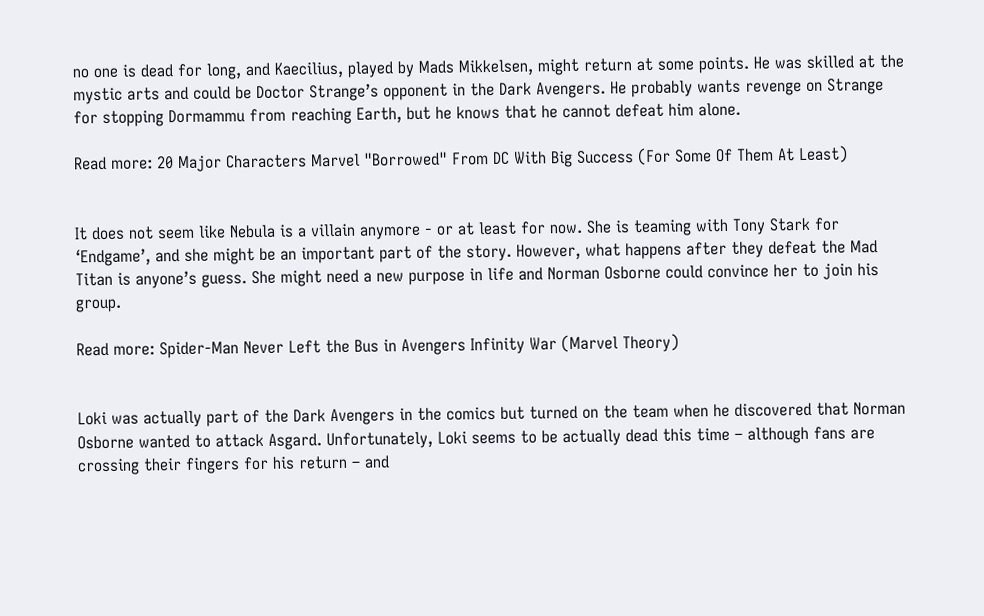no one is dead for long, and Kaecilius, played by Mads Mikkelsen, might return at some points. He was skilled at the mystic arts and could be Doctor Strange’s opponent in the Dark Avengers. He probably wants revenge on Strange for stopping Dormammu from reaching Earth, but he knows that he cannot defeat him alone.

Read more: 20 Major Characters Marvel "Borrowed" From DC With Big Success (For Some Of Them At Least)


It does not seem like Nebula is a villain anymore - or at least for now. She is teaming with Tony Stark for ‘Endgame’, and she might be an important part of the story. However, what happens after they defeat the Mad Titan is anyone’s guess. She might need a new purpose in life and Norman Osborne could convince her to join his group.

Read more: Spider-Man Never Left the Bus in Avengers Infinity War (Marvel Theory)


Loki was actually part of the Dark Avengers in the comics but turned on the team when he discovered that Norman Osborne wanted to attack Asgard. Unfortunately, Loki seems to be actually dead this time – although fans are crossing their fingers for his return – and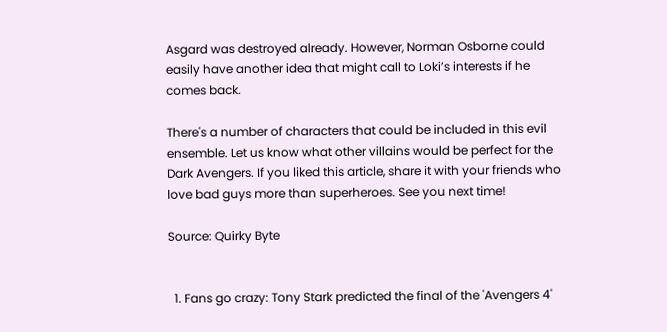Asgard was destroyed already. However, Norman Osborne could easily have another idea that might call to Loki’s interests if he comes back.

There's a number of characters that could be included in this evil ensemble. Let us know what other villains would be perfect for the Dark Avengers. If you liked this article, share it with your friends who love bad guys more than superheroes. See you next time!

Source: Quirky Byte


  1. Fans go crazy: Tony Stark predicted the final of the 'Avengers 4'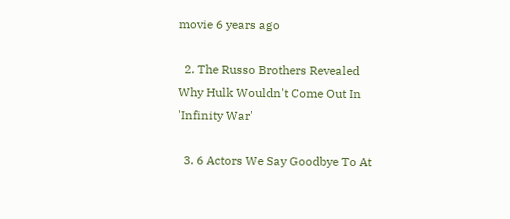movie 6 years ago

  2. The Russo Brothers Revealed Why Hulk Wouldn't Come Out In 'Infinity War'

  3. 6 Actors We Say Goodbye To At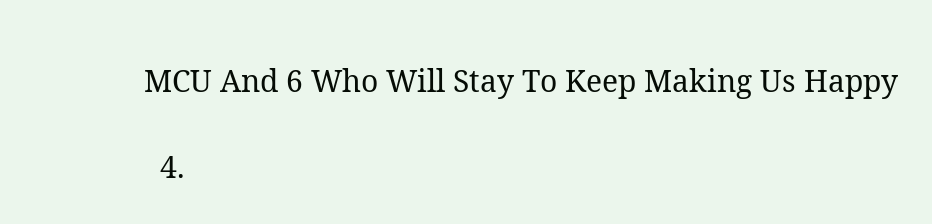MCU And 6 Who Will Stay To Keep Making Us Happy

  4.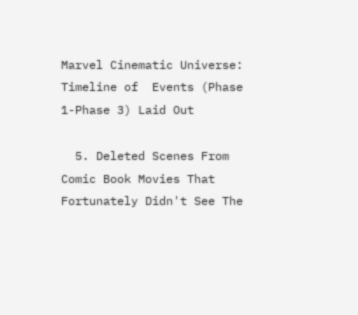Marvel Cinematic Universe: Timeline of  Events (Phase 1-Phase 3) Laid Out

  5. Deleted Scenes From Comic Book Movies That Fortunately Didn't See The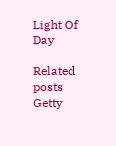Light Of Day

Related posts
Getty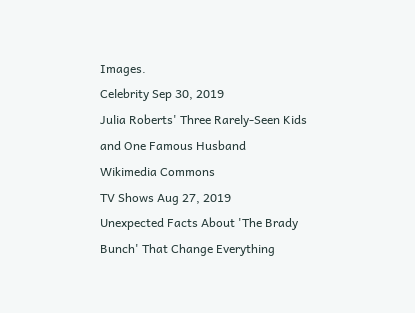Images.
Celebrity Sep 30, 2019
Julia Roberts' Three Rarely-Seen Kids and One Famous Husband
Wikimedia Commons
TV Shows Aug 27, 2019
Unexpected Facts About 'The Brady Bunch' That Change Everything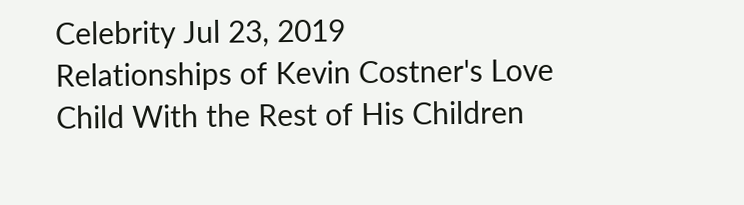Celebrity Jul 23, 2019
Relationships of Kevin Costner's Love Child With the Rest of His Children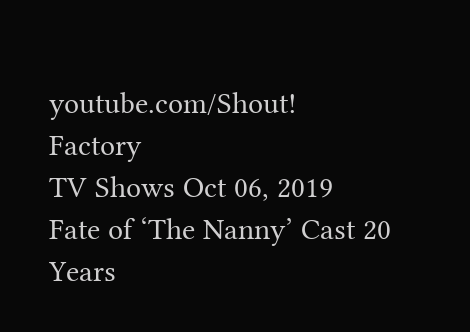youtube.com/Shout! Factory
TV Shows Oct 06, 2019
Fate of ‘The Nanny’ Cast 20 Years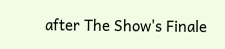after The Show's Finale